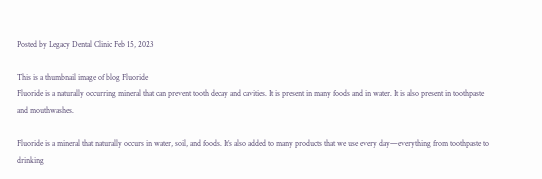Posted by Legacy Dental Clinic Feb 15, 2023

This is a thumbnail image of blog Fluoride
Fluoride is a naturally occurring mineral that can prevent tooth decay and cavities. It is present in many foods and in water. It is also present in toothpaste and mouthwashes.

Fluoride is a mineral that naturally occurs in water, soil, and foods. It’s also added to many products that we use every day—everything from toothpaste to drinking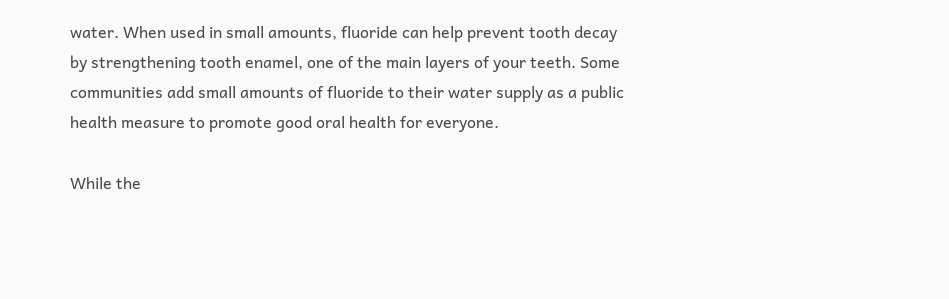water. When used in small amounts, fluoride can help prevent tooth decay by strengthening tooth enamel, one of the main layers of your teeth. Some communities add small amounts of fluoride to their water supply as a public health measure to promote good oral health for everyone.

While the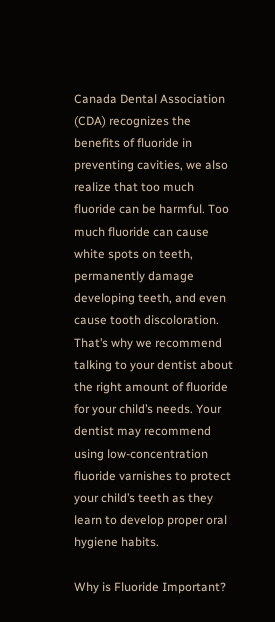Canada Dental Association (CDA) recognizes the benefits of fluoride in preventing cavities, we also realize that too much fluoride can be harmful. Too much fluoride can cause white spots on teeth, permanently damage developing teeth, and even cause tooth discoloration. That’s why we recommend talking to your dentist about the right amount of fluoride for your child’s needs. Your dentist may recommend using low-concentration fluoride varnishes to protect your child’s teeth as they learn to develop proper oral hygiene habits.

Why is Fluoride Important?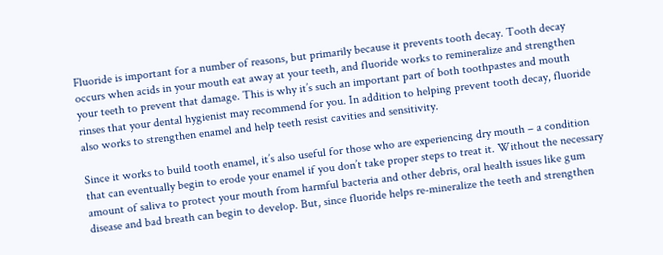Fluoride is important for a number of reasons, but primarily because it prevents tooth decay. Tooth decay occurs when acids in your mouth eat away at your teeth, and fluoride works to remineralize and strengthen your teeth to prevent that damage. This is why it’s such an important part of both toothpastes and mouth rinses that your dental hygienist may recommend for you. In addition to helping prevent tooth decay, fluoride also works to strengthen enamel and help teeth resist cavities and sensitivity.

Since it works to build tooth enamel, it’s also useful for those who are experiencing dry mouth – a condition that can eventually begin to erode your enamel if you don’t take proper steps to treat it. Without the necessary amount of saliva to protect your mouth from harmful bacteria and other debris, oral health issues like gum disease and bad breath can begin to develop. But, since fluoride helps re-mineralize the teeth and strengthen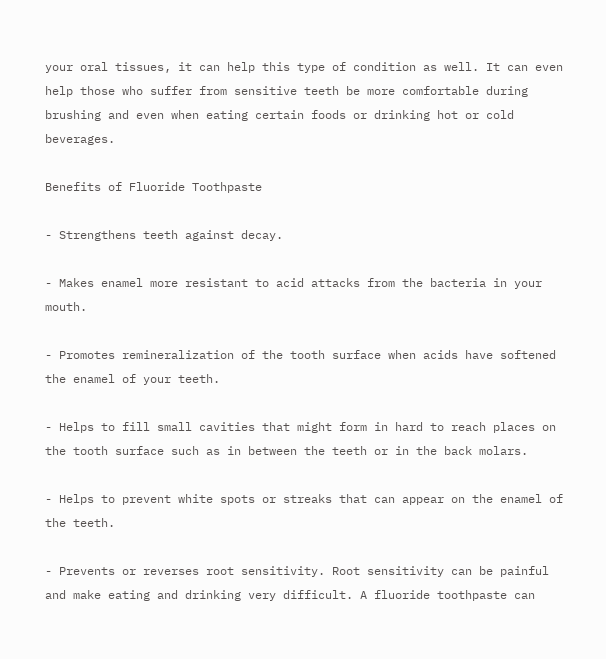your oral tissues, it can help this type of condition as well. It can even help those who suffer from sensitive teeth be more comfortable during brushing and even when eating certain foods or drinking hot or cold beverages.

Benefits of Fluoride Toothpaste

- Strengthens teeth against decay.

- Makes enamel more resistant to acid attacks from the bacteria in your mouth.

- Promotes remineralization of the tooth surface when acids have softened the enamel of your teeth.

- Helps to fill small cavities that might form in hard to reach places on the tooth surface such as in between the teeth or in the back molars.

- Helps to prevent white spots or streaks that can appear on the enamel of the teeth.

- Prevents or reverses root sensitivity. Root sensitivity can be painful and make eating and drinking very difficult. A fluoride toothpaste can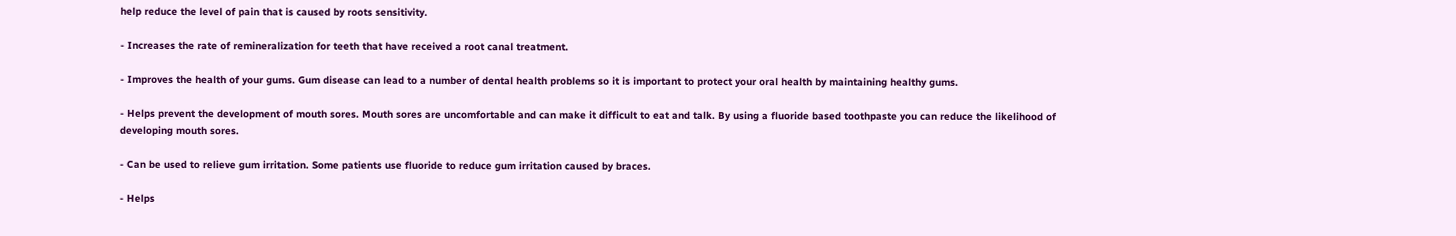help reduce the level of pain that is caused by roots sensitivity.

- Increases the rate of remineralization for teeth that have received a root canal treatment.

- Improves the health of your gums. Gum disease can lead to a number of dental health problems so it is important to protect your oral health by maintaining healthy gums.

- Helps prevent the development of mouth sores. Mouth sores are uncomfortable and can make it difficult to eat and talk. By using a fluoride based toothpaste you can reduce the likelihood of developing mouth sores.

- Can be used to relieve gum irritation. Some patients use fluoride to reduce gum irritation caused by braces.

- Helps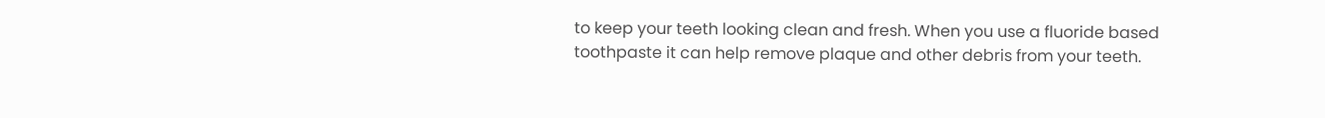to keep your teeth looking clean and fresh. When you use a fluoride based toothpaste it can help remove plaque and other debris from your teeth.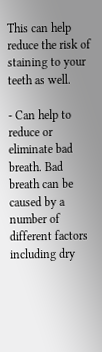This can help reduce the risk of staining to your teeth as well.

- Can help to reduce or eliminate bad breath. Bad breath can be caused by a number of different factors including dry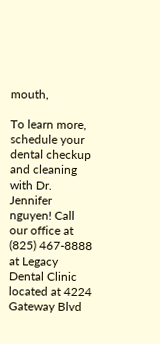mouth,

To learn more, schedule your dental checkup and cleaning with Dr. Jennifer nguyen! Call our office at (825) 467-8888 at Legacy Dental Clinic located at 4224 Gateway Blvd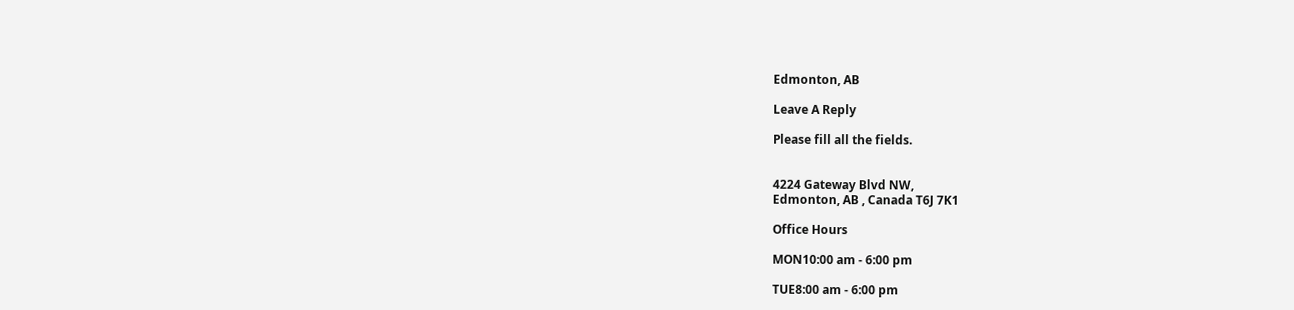Edmonton, AB

Leave A Reply

Please fill all the fields.


4224 Gateway Blvd NW,
Edmonton, AB , Canada T6J 7K1

Office Hours

MON10:00 am - 6:00 pm

TUE8:00 am - 6:00 pm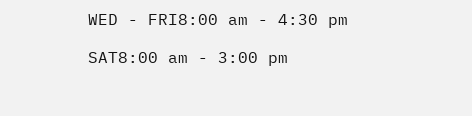WED - FRI8:00 am - 4:30 pm

SAT8:00 am - 3:00 pm